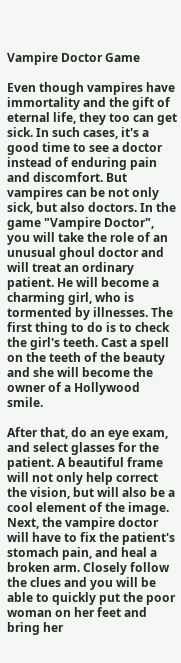Vampire Doctor Game

Even though vampires have immortality and the gift of eternal life, they too can get sick. In such cases, it's a good time to see a doctor instead of enduring pain and discomfort. But vampires can be not only sick, but also doctors. In the game "Vampire Doctor", you will take the role of an unusual ghoul doctor and will treat an ordinary patient. He will become a charming girl, who is tormented by illnesses. The first thing to do is to check the girl's teeth. Cast a spell on the teeth of the beauty and she will become the owner of a Hollywood smile.

After that, do an eye exam, and select glasses for the patient. A beautiful frame will not only help correct the vision, but will also be a cool element of the image. Next, the vampire doctor will have to fix the patient's stomach pain, and heal a broken arm. Closely follow the clues and you will be able to quickly put the poor woman on her feet and bring her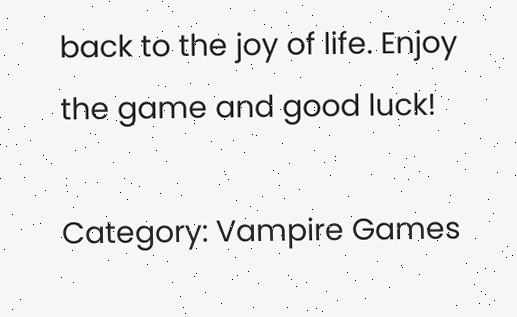back to the joy of life. Enjoy the game and good luck!

Category: Vampire Games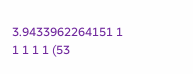3.9433962264151 1 1 1 1 1 (53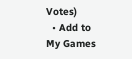Votes)
  • Add to My Games